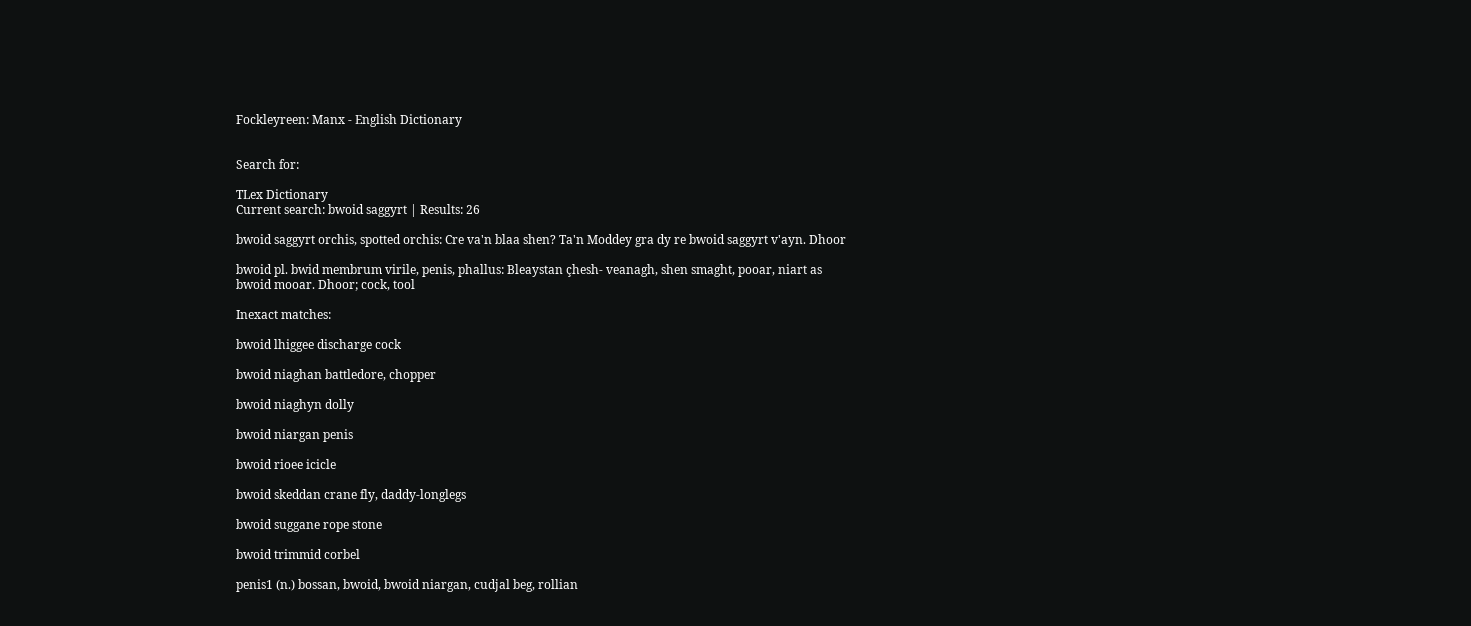Fockleyreen: Manx - English Dictionary


Search for:

TLex Dictionary
Current search: bwoid saggyrt | Results: 26

bwoid saggyrt orchis, spotted orchis: Cre va'n blaa shen? Ta'n Moddey gra dy re bwoid saggyrt v'ayn. Dhoor

bwoid pl. bwid membrum virile, penis, phallus: Bleaystan çhesh- veanagh, shen smaght, pooar, niart as bwoid mooar. Dhoor; cock, tool

Inexact matches:

bwoid lhiggee discharge cock

bwoid niaghan battledore, chopper

bwoid niaghyn dolly

bwoid niargan penis

bwoid rioee icicle

bwoid skeddan crane fly, daddy-longlegs

bwoid suggane rope stone

bwoid trimmid corbel

penis1 (n.) bossan, bwoid, bwoid niargan, cudjal beg, rollian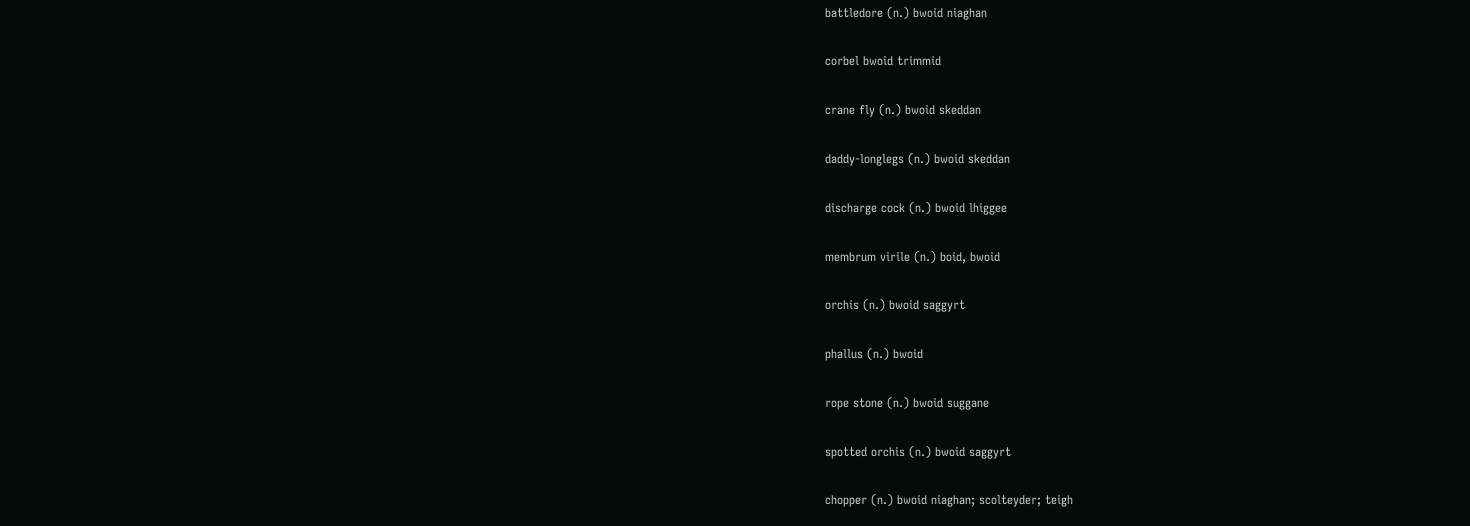battledore (n.) bwoid niaghan

corbel bwoid trimmid

crane fly (n.) bwoid skeddan

daddy-longlegs (n.) bwoid skeddan

discharge cock (n.) bwoid lhiggee

membrum virile (n.) boid, bwoid

orchis (n.) bwoid saggyrt

phallus (n.) bwoid

rope stone (n.) bwoid suggane

spotted orchis (n.) bwoid saggyrt

chopper (n.) bwoid niaghan; scolteyder; teigh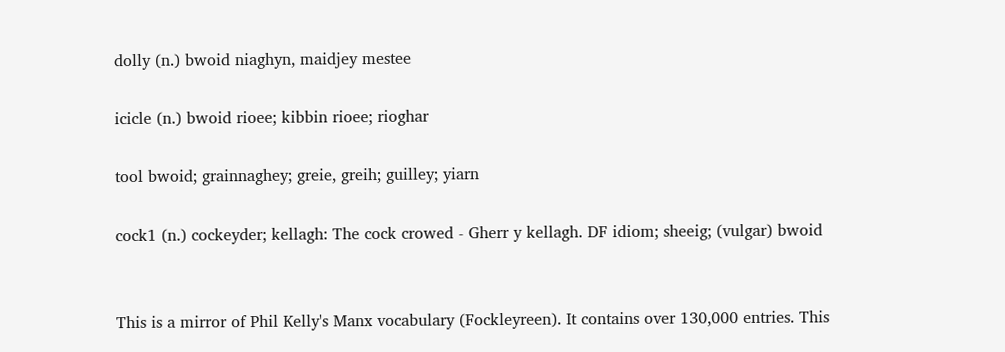dolly (n.) bwoid niaghyn, maidjey mestee

icicle (n.) bwoid rioee; kibbin rioee; rioghar

tool bwoid; grainnaghey; greie, greih; guilley; yiarn

cock1 (n.) cockeyder; kellagh: The cock crowed - Gherr y kellagh. DF idiom; sheeig; (vulgar) bwoid


This is a mirror of Phil Kelly's Manx vocabulary (Fockleyreen). It contains over 130,000 entries. This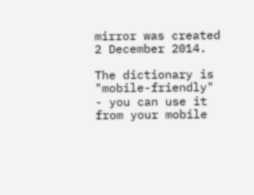mirror was created 2 December 2014.

The dictionary is "mobile-friendly" - you can use it from your mobile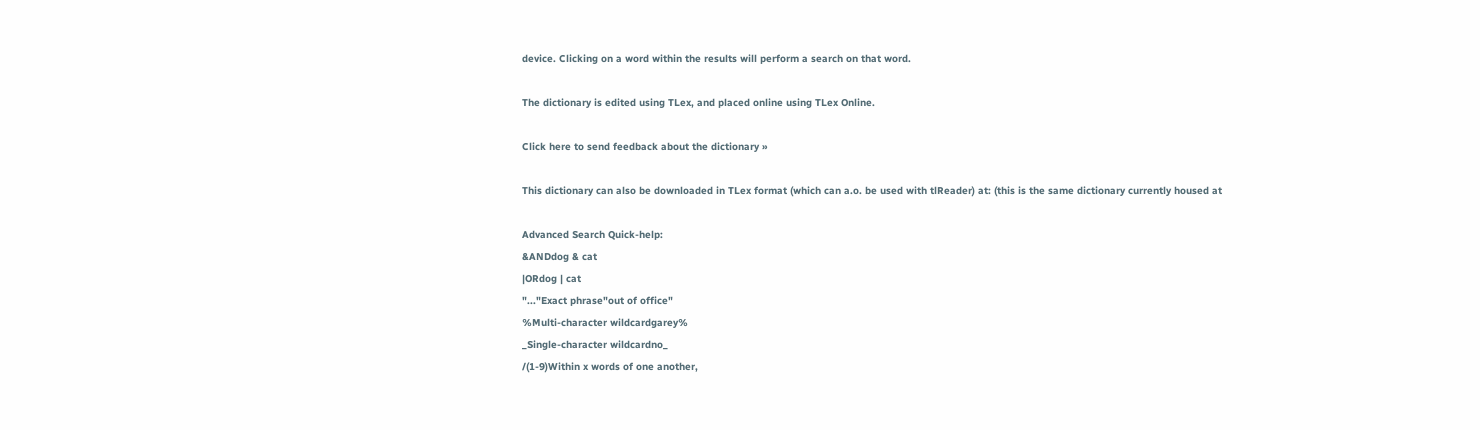device. Clicking on a word within the results will perform a search on that word.

The dictionary is edited using TLex, and placed online using TLex Online.

Click here to send feedback about the dictionary »

This dictionary can also be downloaded in TLex format (which can a.o. be used with tlReader) at: (this is the same dictionary currently housed at

Advanced Search Quick-help:
&ANDdog & cat
|ORdog | cat
"..."Exact phrase"out of office"
%Multi-character wildcardgarey%
_Single-character wildcardno_
/(1-9)Within x words of one another,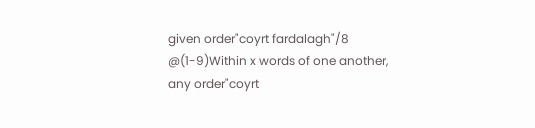given order"coyrt fardalagh"/8
@(1-9)Within x words of one another, any order"coyrt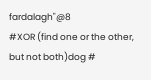fardalagh"@8
#XOR (find one or the other, but not both)dog #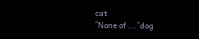cat
^None of ...^dog